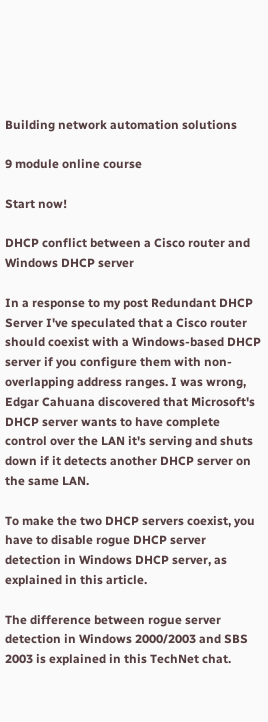Building network automation solutions

9 module online course

Start now!

DHCP conflict between a Cisco router and Windows DHCP server

In a response to my post Redundant DHCP Server I've speculated that a Cisco router should coexist with a Windows-based DHCP server if you configure them with non-overlapping address ranges. I was wrong, Edgar Cahuana discovered that Microsoft's DHCP server wants to have complete control over the LAN it's serving and shuts down if it detects another DHCP server on the same LAN.

To make the two DHCP servers coexist, you have to disable rogue DHCP server detection in Windows DHCP server, as explained in this article.

The difference between rogue server detection in Windows 2000/2003 and SBS 2003 is explained in this TechNet chat.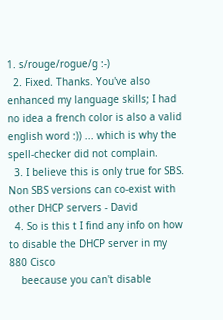1. s/rouge/rogue/g :-)
  2. Fixed. Thanks. You've also enhanced my language skills; I had no idea a french color is also a valid english word :)) ... which is why the spell-checker did not complain.
  3. I believe this is only true for SBS. Non SBS versions can co-exist with other DHCP servers - David
  4. So is this t I find any info on how to disable the DHCP server in my 880 Cisco
    beecause you can't disable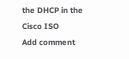the DHCP in the Cisco ISO
Add comment